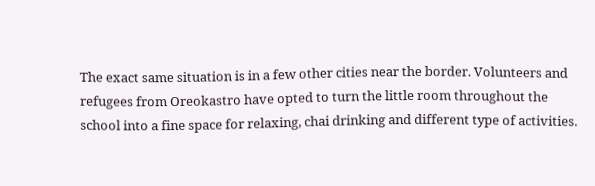The exact same situation is in a few other cities near the border. Volunteers and refugees from Oreokastro have opted to turn the little room throughout the school into a fine space for relaxing, chai drinking and different type of activities.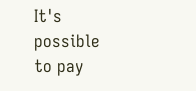It's possible to pay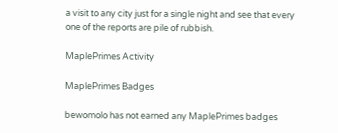a visit to any city just for a single night and see that every one of the reports are pile of rubbish.

MaplePrimes Activity

MaplePrimes Badges

bewomolo has not earned any MaplePrimes badges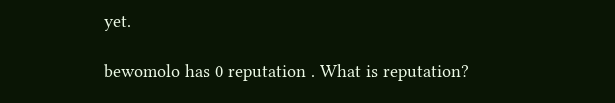yet.

bewomolo has 0 reputation . What is reputation?